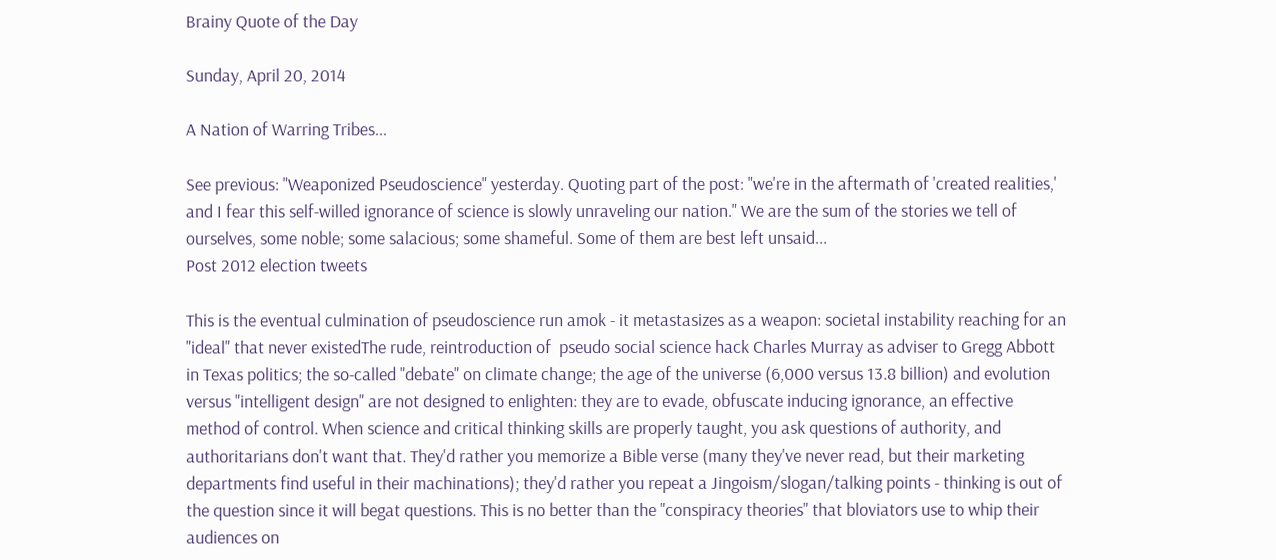Brainy Quote of the Day

Sunday, April 20, 2014

A Nation of Warring Tribes...

See previous: "Weaponized Pseudoscience" yesterday. Quoting part of the post: "we're in the aftermath of 'created realities,' and I fear this self-willed ignorance of science is slowly unraveling our nation." We are the sum of the stories we tell of ourselves, some noble; some salacious; some shameful. Some of them are best left unsaid...
Post 2012 election tweets

This is the eventual culmination of pseudoscience run amok - it metastasizes as a weapon: societal instability reaching for an "ideal" that never existedThe rude, reintroduction of  pseudo social science hack Charles Murray as adviser to Gregg Abbott in Texas politics; the so-called "debate" on climate change; the age of the universe (6,000 versus 13.8 billion) and evolution versus "intelligent design" are not designed to enlighten: they are to evade, obfuscate inducing ignorance, an effective method of control. When science and critical thinking skills are properly taught, you ask questions of authority, and authoritarians don't want that. They'd rather you memorize a Bible verse (many they've never read, but their marketing departments find useful in their machinations); they'd rather you repeat a Jingoism/slogan/talking points - thinking is out of the question since it will begat questions. This is no better than the "conspiracy theories" that bloviators use to whip their audiences on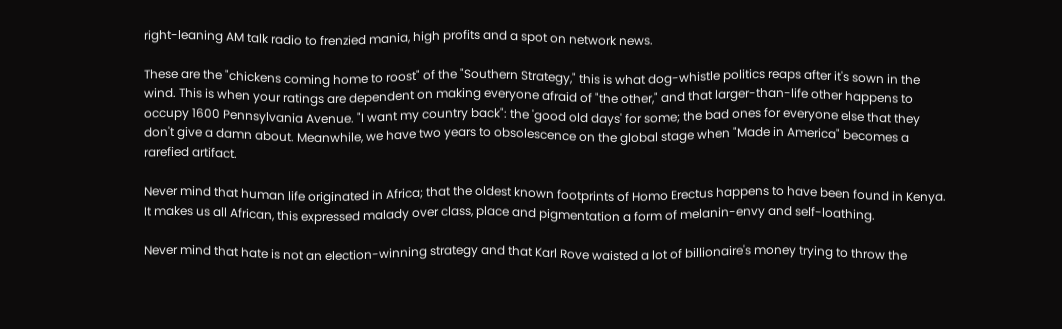right-leaning AM talk radio to frenzied mania, high profits and a spot on network news.

These are the "chickens coming home to roost" of the "Southern Strategy," this is what dog-whistle politics reaps after it's sown in the wind. This is when your ratings are dependent on making everyone afraid of "the other," and that larger-than-life other happens to occupy 1600 Pennsylvania Avenue. "I want my country back": the 'good old days' for some; the bad ones for everyone else that they don't give a damn about. Meanwhile, we have two years to obsolescence on the global stage when "Made in America" becomes a rarefied artifact.

Never mind that human life originated in Africa; that the oldest known footprints of Homo Erectus happens to have been found in Kenya. It makes us all African, this expressed malady over class, place and pigmentation a form of melanin-envy and self-loathing.

Never mind that hate is not an election-winning strategy and that Karl Rove waisted a lot of billionaire's money trying to throw the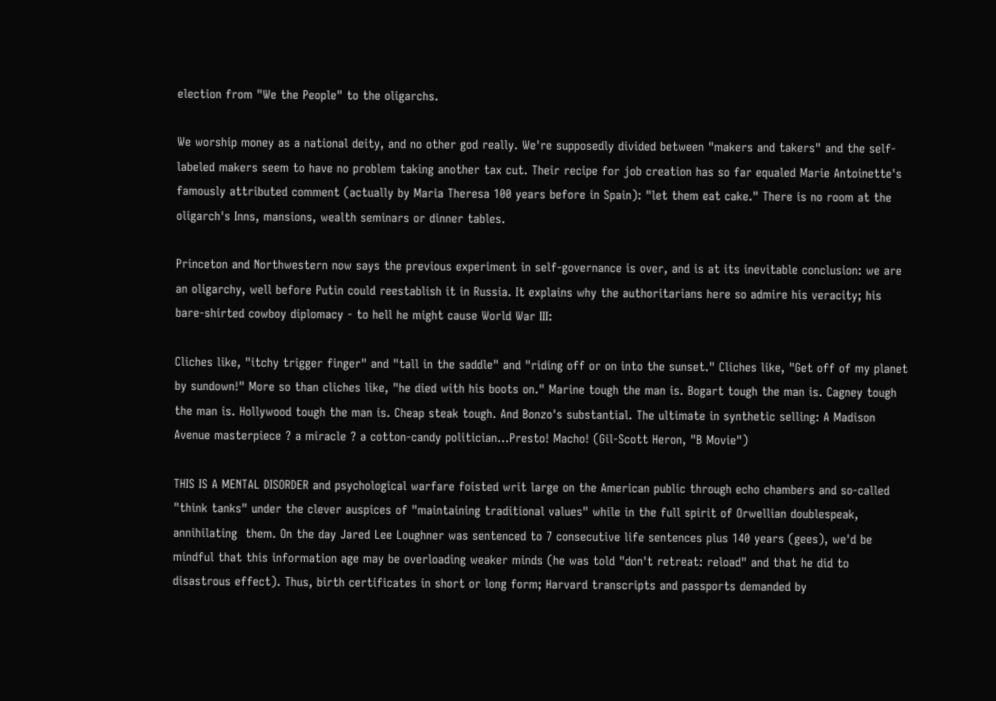election from "We the People" to the oligarchs.

We worship money as a national deity, and no other god really. We're supposedly divided between "makers and takers" and the self-labeled makers seem to have no problem taking another tax cut. Their recipe for job creation has so far equaled Marie Antoinette's famously attributed comment (actually by Maria Theresa 100 years before in Spain): "let them eat cake." There is no room at the oligarch's Inns, mansions, wealth seminars or dinner tables.

Princeton and Northwestern now says the previous experiment in self-governance is over, and is at its inevitable conclusion: we are an oligarchy, well before Putin could reestablish it in Russia. It explains why the authoritarians here so admire his veracity; his bare-shirted cowboy diplomacy - to hell he might cause World War III:

Cliches like, "itchy trigger finger" and "tall in the saddle" and "riding off or on into the sunset." Cliches like, "Get off of my planet by sundown!" More so than cliches like, "he died with his boots on." Marine tough the man is. Bogart tough the man is. Cagney tough the man is. Hollywood tough the man is. Cheap steak tough. And Bonzo's substantial. The ultimate in synthetic selling: A Madison Avenue masterpiece ? a miracle ? a cotton-candy politician...Presto! Macho! (Gil-Scott Heron, "B Movie")

THIS IS A MENTAL DISORDER and psychological warfare foisted writ large on the American public through echo chambers and so-called "think tanks" under the clever auspices of "maintaining traditional values" while in the full spirit of Orwellian doublespeak, annihilating  them. On the day Jared Lee Loughner was sentenced to 7 consecutive life sentences plus 140 years (gees), we'd be mindful that this information age may be overloading weaker minds (he was told "don't retreat: reload" and that he did to disastrous effect). Thus, birth certificates in short or long form; Harvard transcripts and passports demanded by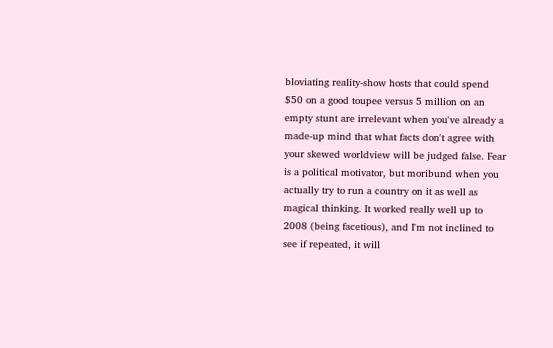bloviating reality-show hosts that could spend $50 on a good toupee versus 5 million on an empty stunt are irrelevant when you've already a made-up mind that what facts don't agree with your skewed worldview will be judged false. Fear is a political motivator, but moribund when you actually try to run a country on it as well as magical thinking. It worked really well up to 2008 (being facetious), and I'm not inclined to see if repeated, it will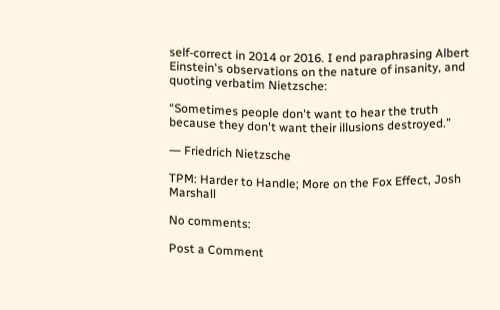self-correct in 2014 or 2016. I end paraphrasing Albert Einstein's observations on the nature of insanity, and quoting verbatim Nietzsche:

“Sometimes people don't want to hear the truth because they don't want their illusions destroyed.”

― Friedrich Nietzsche

TPM: Harder to Handle; More on the Fox Effect, Josh Marshall

No comments:

Post a Comment